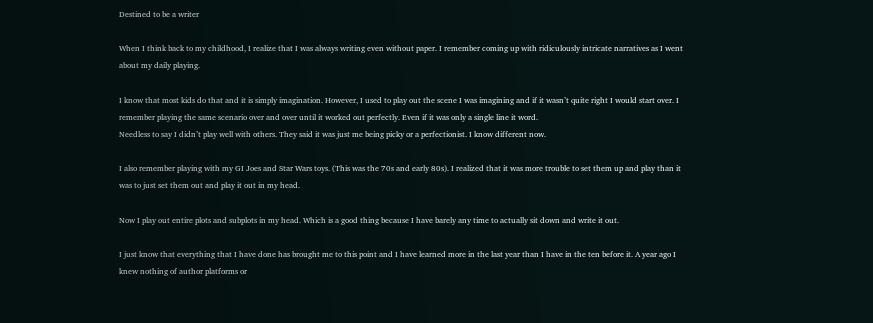Destined to be a writer

When I think back to my childhood, I realize that I was always writing even without paper. I remember coming up with ridiculously intricate narratives as I went about my daily playing.

I know that most kids do that and it is simply imagination. However, I used to play out the scene I was imagining and if it wasn’t quite right I would start over. I remember playing the same scenario over and over until it worked out perfectly. Even if it was only a single line it word.
Needless to say I didn’t play well with others. They said it was just me being picky or a perfectionist. I know different now.

I also remember playing with my GI Joes and Star Wars toys. (This was the 70s and early 80s). I realized that it was more trouble to set them up and play than it was to just set them out and play it out in my head.

Now I play out entire plots and subplots in my head. Which is a good thing because I have barely any time to actually sit down and write it out.

I just know that everything that I have done has brought me to this point and I have learned more in the last year than I have in the ten before it. A year ago I knew nothing of author platforms or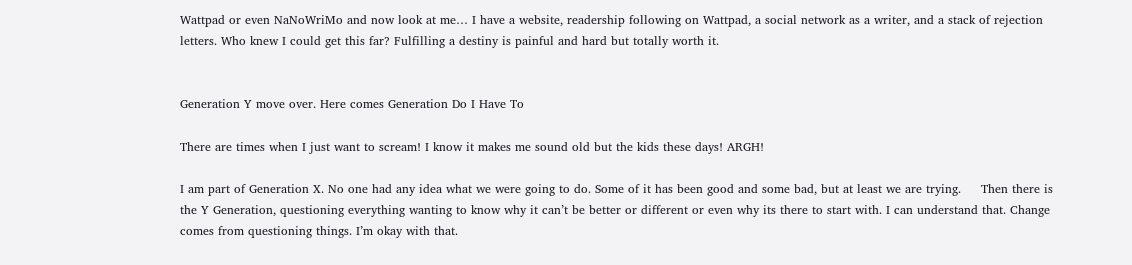Wattpad or even NaNoWriMo and now look at me… I have a website, readership following on Wattpad, a social network as a writer, and a stack of rejection letters. Who knew I could get this far? Fulfilling a destiny is painful and hard but totally worth it.


Generation Y move over. Here comes Generation Do I Have To

There are times when I just want to scream! I know it makes me sound old but the kids these days! ARGH!

I am part of Generation X. No one had any idea what we were going to do. Some of it has been good and some bad, but at least we are trying.     Then there is the Y Generation, questioning everything wanting to know why it can’t be better or different or even why its there to start with. I can understand that. Change comes from questioning things. I’m okay with that.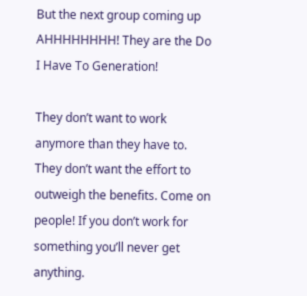But the next group coming up AHHHHHHHH! They are the Do I Have To Generation!

They don’t want to work anymore than they have to. They don’t want the effort to outweigh the benefits. Come on people! If you don’t work for something you’ll never get anything.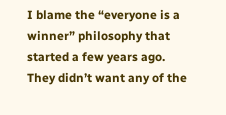I blame the “everyone is a winner” philosophy that started a few years ago. They didn’t want any of the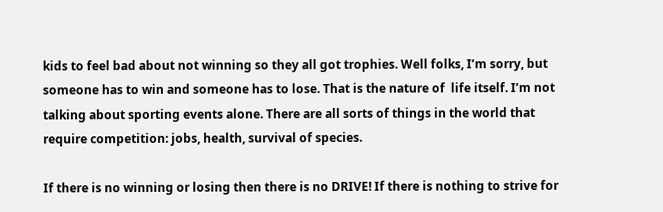kids to feel bad about not winning so they all got trophies. Well folks, I’m sorry, but someone has to win and someone has to lose. That is the nature of  life itself. I’m not talking about sporting events alone. There are all sorts of things in the world that require competition: jobs, health, survival of species.

If there is no winning or losing then there is no DRIVE! If there is nothing to strive for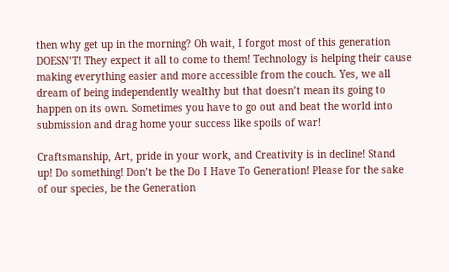then why get up in the morning? Oh wait, I forgot most of this generation DOESN’T! They expect it all to come to them! Technology is helping their cause making everything easier and more accessible from the couch. Yes, we all dream of being independently wealthy but that doesn’t mean its going to happen on its own. Sometimes you have to go out and beat the world into submission and drag home your success like spoils of war!

Craftsmanship, Art, pride in your work, and Creativity is in decline! Stand up! Do something! Don’t be the Do I Have To Generation! Please for the sake of our species, be the Generation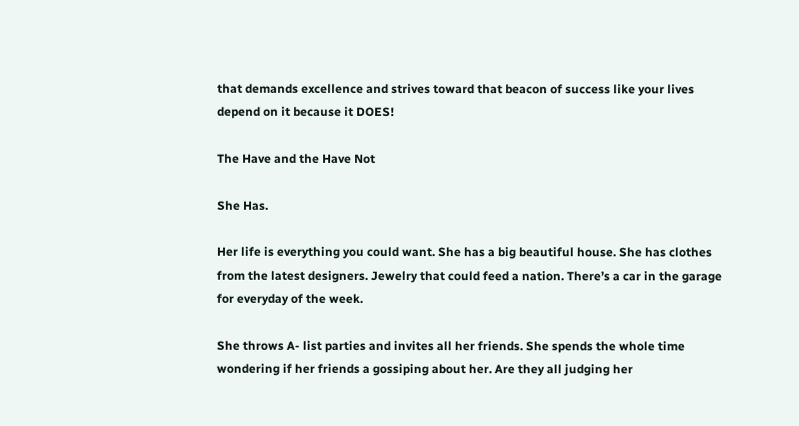that demands excellence and strives toward that beacon of success like your lives depend on it because it DOES!

The Have and the Have Not

She Has.

Her life is everything you could want. She has a big beautiful house. She has clothes from the latest designers. Jewelry that could feed a nation. There’s a car in the garage for everyday of the week.

She throws A- list parties and invites all her friends. She spends the whole time wondering if her friends a gossiping about her. Are they all judging her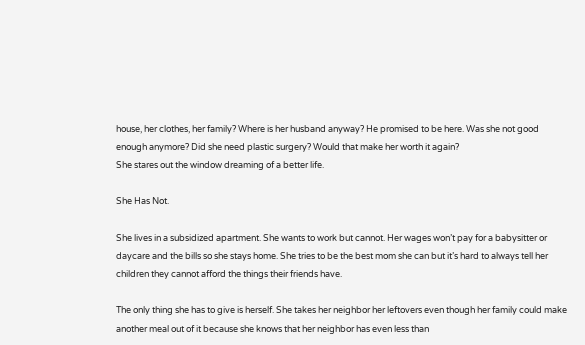house, her clothes, her family? Where is her husband anyway? He promised to be here. Was she not good enough anymore? Did she need plastic surgery? Would that make her worth it again?
She stares out the window dreaming of a better life.

She Has Not.

She lives in a subsidized apartment. She wants to work but cannot. Her wages won’t pay for a babysitter or daycare and the bills so she stays home. She tries to be the best mom she can but it’s hard to always tell her children they cannot afford the things their friends have.

The only thing she has to give is herself. She takes her neighbor her leftovers even though her family could make another meal out of it because she knows that her neighbor has even less than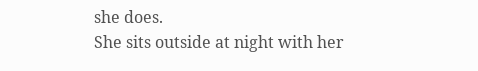she does.
She sits outside at night with her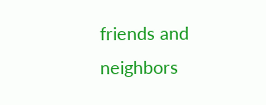friends and neighbors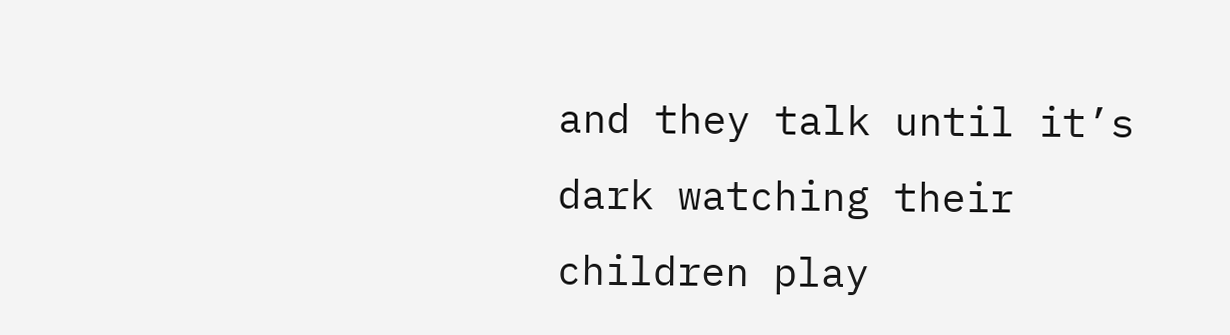and they talk until it’s dark watching their children play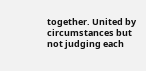together. United by circumstances but not judging each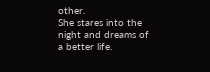other.
She stares into the night and dreams of a better life.